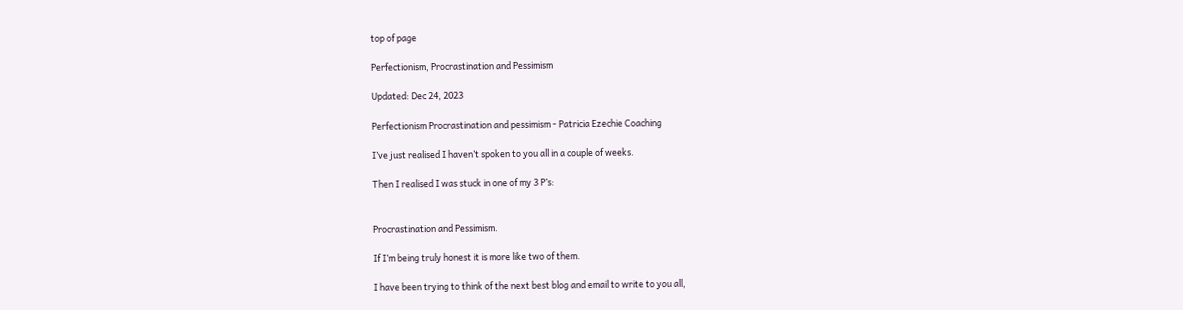top of page

Perfectionism, Procrastination and Pessimism

Updated: Dec 24, 2023

Perfectionism Procrastination and pessimism - Patricia Ezechie Coaching

I’ve just realised I haven’t spoken to you all in a couple of weeks.

Then I realised I was stuck in one of my 3 P’s:


Procrastination and Pessimism.

If I’m being truly honest it is more like two of them.

I have been trying to think of the next best blog and email to write to you all,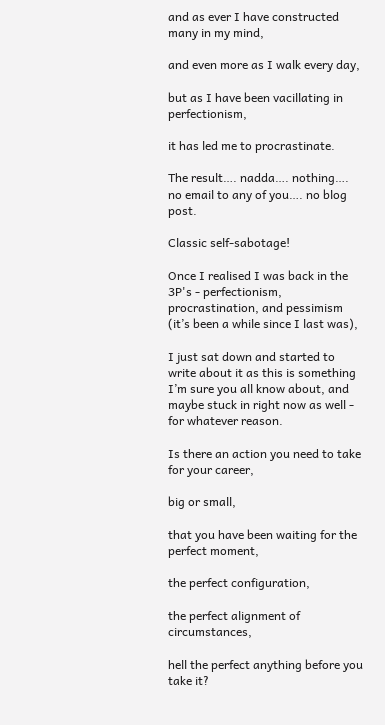and as ever I have constructed many in my mind,

and even more as I walk every day,

but as I have been vacillating in perfectionism,

it has led me to procrastinate.

The result…. nadda…. nothing…. no email to any of you…. no blog post.

Classic self-sabotage!

Once I realised I was back in the 3P's - perfectionism, procrastination, and pessimism (it’s been a while since I last was),

I just sat down and started to write about it as this is something I’m sure you all know about, and maybe stuck in right now as well - for whatever reason.

Is there an action you need to take for your career,

big or small,

that you have been waiting for the perfect moment,

the perfect configuration,

the perfect alignment of circumstances,

hell the perfect anything before you take it?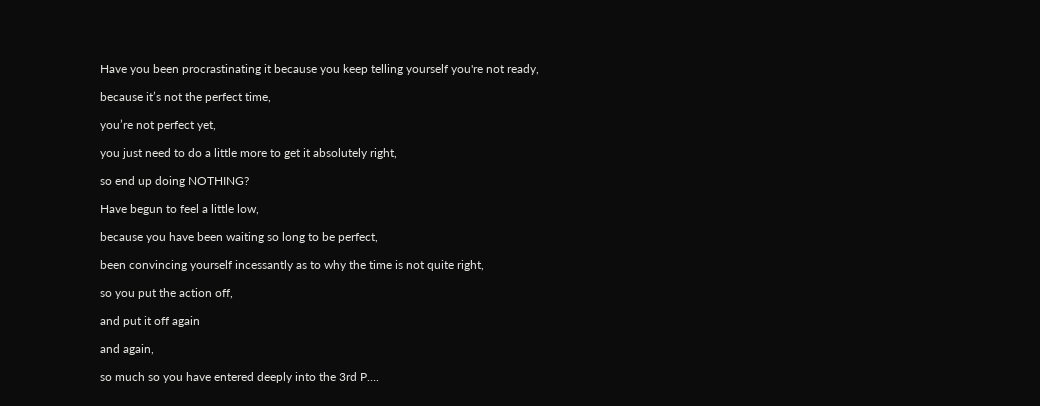Have you been procrastinating it because you keep telling yourself you're not ready,

because it’s not the perfect time,

you’re not perfect yet,

you just need to do a little more to get it absolutely right,

so end up doing NOTHING?

Have begun to feel a little low,

because you have been waiting so long to be perfect,

been convincing yourself incessantly as to why the time is not quite right,

so you put the action off,

and put it off again

and again,

so much so you have entered deeply into the 3rd P….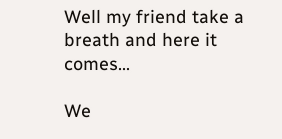Well my friend take a breath and here it comes…

We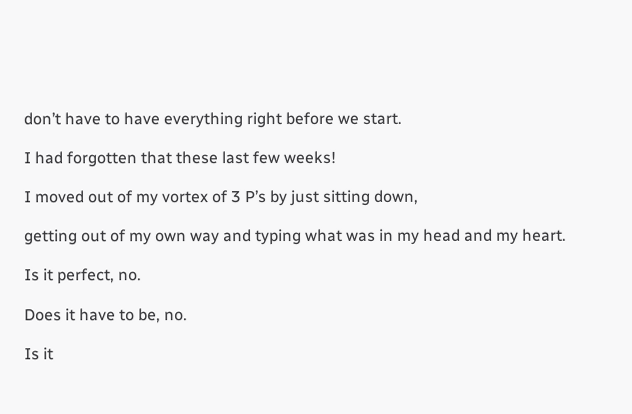don’t have to have everything right before we start.

I had forgotten that these last few weeks!

I moved out of my vortex of 3 P’s by just sitting down,

getting out of my own way and typing what was in my head and my heart.

Is it perfect, no.

Does it have to be, no.

Is it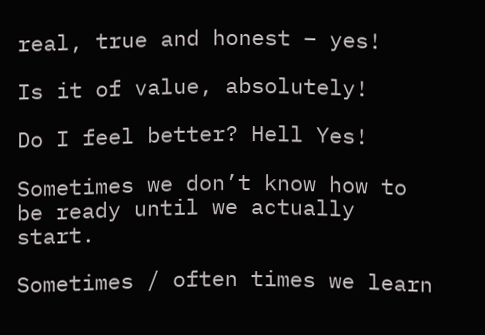real, true and honest – yes!

Is it of value, absolutely!

Do I feel better? Hell Yes!

Sometimes we don’t know how to be ready until we actually start.

Sometimes / often times we learn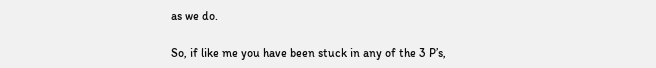as we do.

So, if like me you have been stuck in any of the 3 P’s,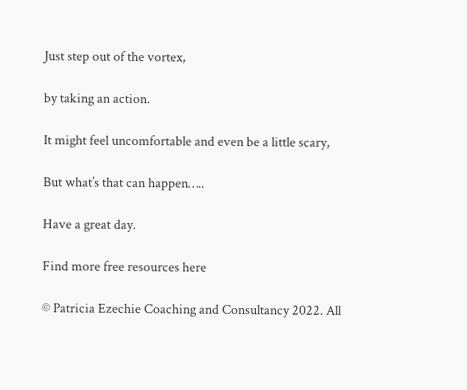Just step out of the vortex,

by taking an action.

It might feel uncomfortable and even be a little scary,

But what’s that can happen…..

Have a great day.

Find more free resources here

© Patricia Ezechie Coaching and Consultancy 2022. All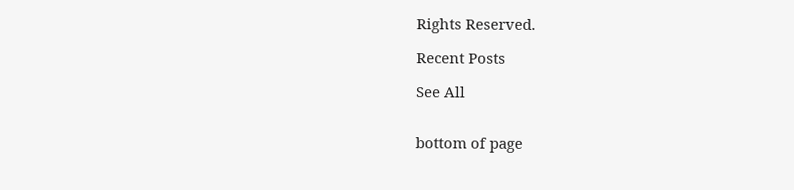Rights Reserved.

Recent Posts

See All


bottom of page